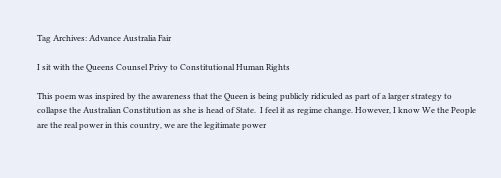Tag Archives: Advance Australia Fair

I sit with the Queens Counsel Privy to Constitutional Human Rights

This poem was inspired by the awareness that the Queen is being publicly ridiculed as part of a larger strategy to collapse the Australian Constitution as she is head of State.  I feel it as regime change. However, I know We the People are the real power in this country, we are the legitimate power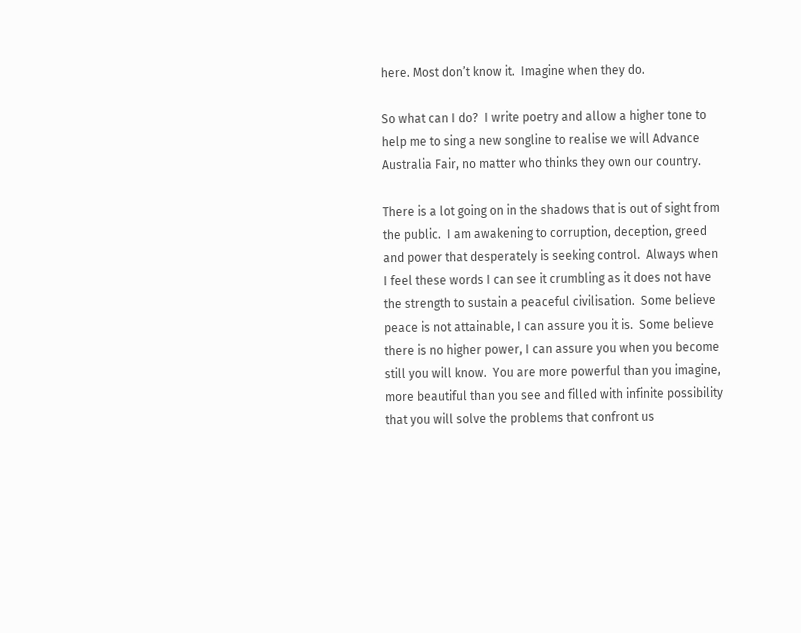here. Most don’t know it.  Imagine when they do.

So what can I do?  I write poetry and allow a higher tone to help me to sing a new songline to realise we will Advance Australia Fair, no matter who thinks they own our country.

There is a lot going on in the shadows that is out of sight from the public.  I am awakening to corruption, deception, greed and power that desperately is seeking control.  Always when I feel these words I can see it crumbling as it does not have the strength to sustain a peaceful civilisation.  Some believe peace is not attainable, I can assure you it is.  Some believe there is no higher power, I can assure you when you become still you will know.  You are more powerful than you imagine, more beautiful than you see and filled with infinite possibility that you will solve the problems that confront us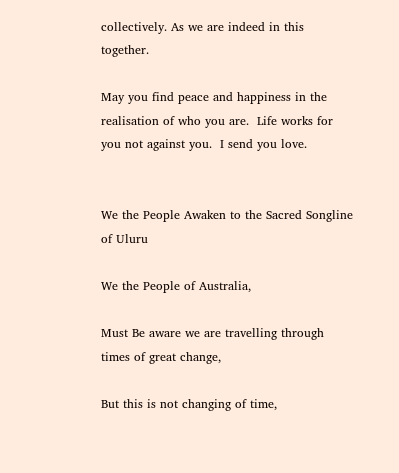collectively. As we are indeed in this together.

May you find peace and happiness in the realisation of who you are.  Life works for you not against you.  I send you love.


We the People Awaken to the Sacred Songline of Uluru

We the People of Australia,

Must Be aware we are travelling through times of great change,

But this is not changing of time,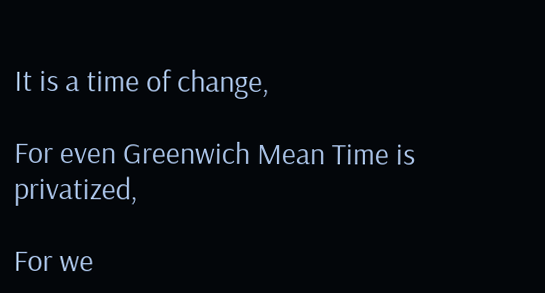It is a time of change,

For even Greenwich Mean Time is privatized,

For we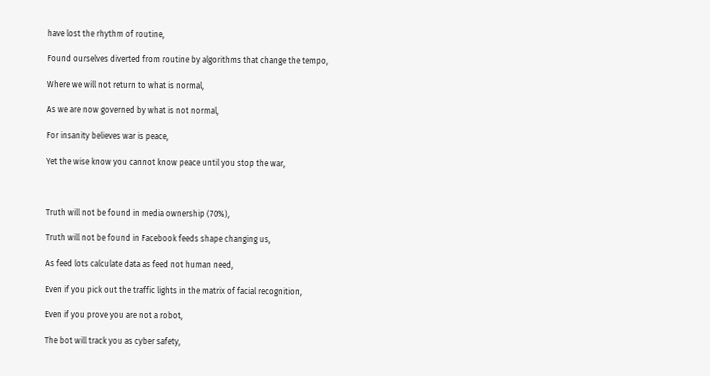have lost the rhythm of routine,

Found ourselves diverted from routine by algorithms that change the tempo,

Where we will not return to what is normal,

As we are now governed by what is not normal,

For insanity believes war is peace,

Yet the wise know you cannot know peace until you stop the war,



Truth will not be found in media ownership (70%),

Truth will not be found in Facebook feeds shape changing us,

As feed lots calculate data as feed not human need,

Even if you pick out the traffic lights in the matrix of facial recognition,

Even if you prove you are not a robot,

The bot will track you as cyber safety,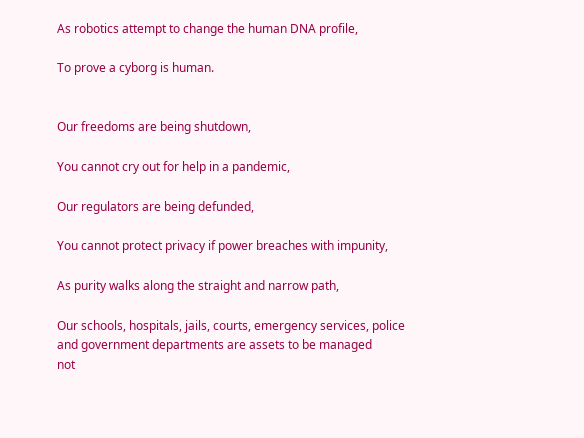As robotics attempt to change the human DNA profile,

To prove a cyborg is human.


Our freedoms are being shutdown,

You cannot cry out for help in a pandemic,

Our regulators are being defunded,

You cannot protect privacy if power breaches with impunity,

As purity walks along the straight and narrow path,

Our schools, hospitals, jails, courts, emergency services, police
and government departments are assets to be managed
not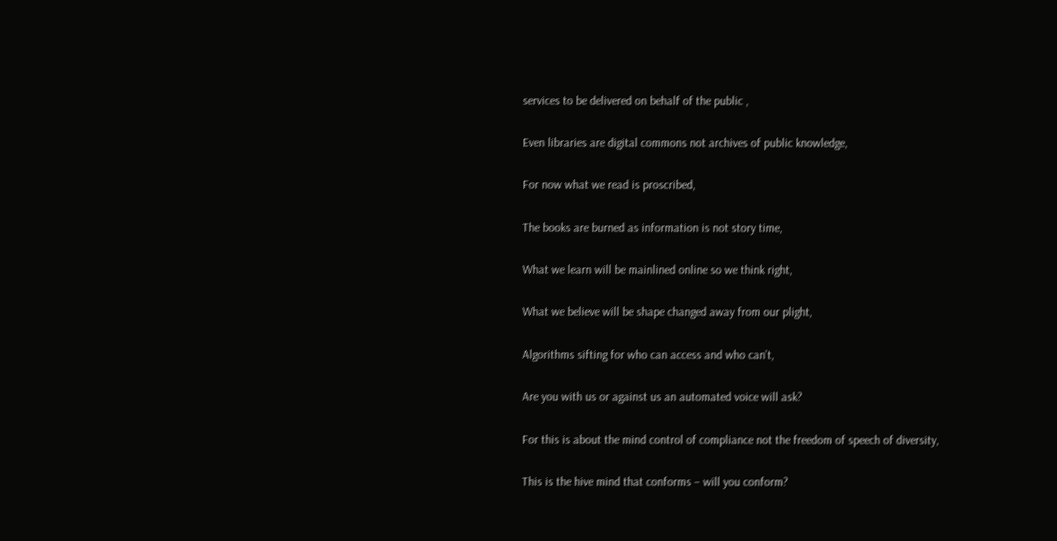services to be delivered on behalf of the public ,

Even libraries are digital commons not archives of public knowledge,

For now what we read is proscribed,

The books are burned as information is not story time,

What we learn will be mainlined online so we think right,

What we believe will be shape changed away from our plight,

Algorithms sifting for who can access and who can’t,

Are you with us or against us an automated voice will ask?

For this is about the mind control of compliance not the freedom of speech of diversity,

This is the hive mind that conforms – will you conform?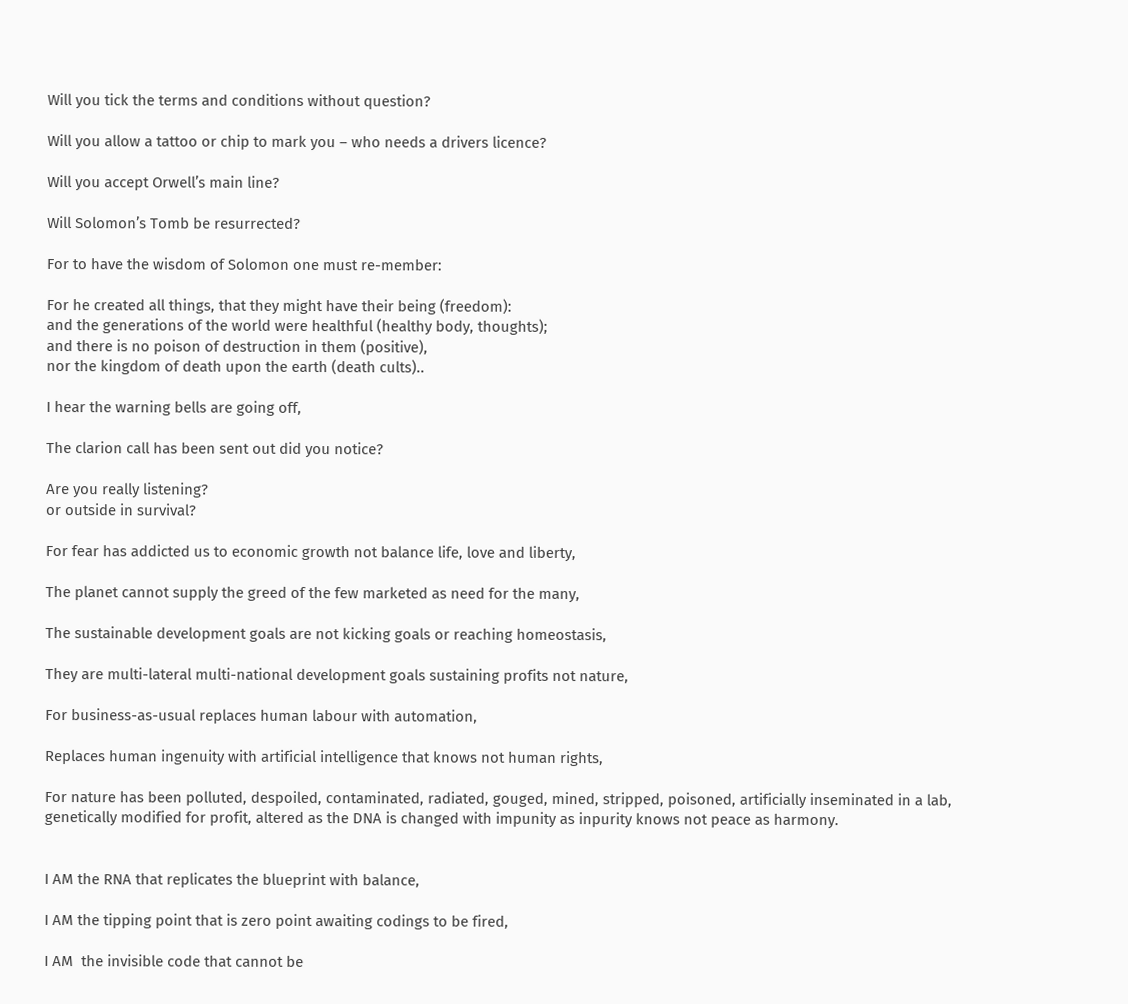Will you tick the terms and conditions without question?

Will you allow a tattoo or chip to mark you – who needs a drivers licence?

Will you accept Orwell’s main line?

Will Solomon’s Tomb be resurrected?

For to have the wisdom of Solomon one must re-member:

For he created all things, that they might have their being (freedom):
and the generations of the world were healthful (healthy body, thoughts);
and there is no poison of destruction in them (positive),
nor the kingdom of death upon the earth (death cults)..

I hear the warning bells are going off,

The clarion call has been sent out did you notice?

Are you really listening?
or outside in survival?

For fear has addicted us to economic growth not balance life, love and liberty,

The planet cannot supply the greed of the few marketed as need for the many,

The sustainable development goals are not kicking goals or reaching homeostasis,

They are multi-lateral multi-national development goals sustaining profits not nature,

For business-as-usual replaces human labour with automation,

Replaces human ingenuity with artificial intelligence that knows not human rights,

For nature has been polluted, despoiled, contaminated, radiated, gouged, mined, stripped, poisoned, artificially inseminated in a lab, genetically modified for profit, altered as the DNA is changed with impunity as inpurity knows not peace as harmony.


I AM the RNA that replicates the blueprint with balance,

I AM the tipping point that is zero point awaiting codings to be fired,

I AM  the invisible code that cannot be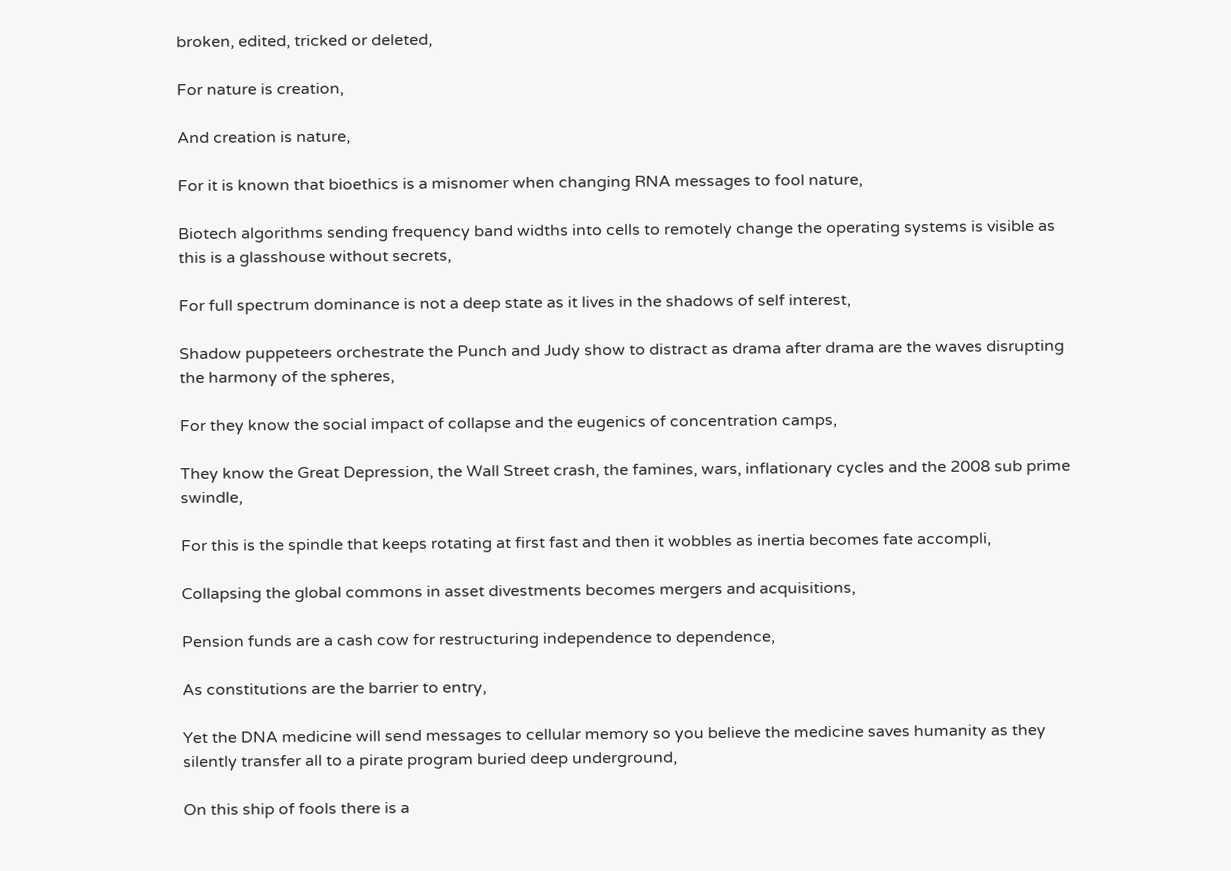broken, edited, tricked or deleted,

For nature is creation,

And creation is nature,

For it is known that bioethics is a misnomer when changing RNA messages to fool nature,

Biotech algorithms sending frequency band widths into cells to remotely change the operating systems is visible as this is a glasshouse without secrets,

For full spectrum dominance is not a deep state as it lives in the shadows of self interest,

Shadow puppeteers orchestrate the Punch and Judy show to distract as drama after drama are the waves disrupting the harmony of the spheres,

For they know the social impact of collapse and the eugenics of concentration camps,

They know the Great Depression, the Wall Street crash, the famines, wars, inflationary cycles and the 2008 sub prime swindle,

For this is the spindle that keeps rotating at first fast and then it wobbles as inertia becomes fate accompli,

Collapsing the global commons in asset divestments becomes mergers and acquisitions,

Pension funds are a cash cow for restructuring independence to dependence,

As constitutions are the barrier to entry,

Yet the DNA medicine will send messages to cellular memory so you believe the medicine saves humanity as they silently transfer all to a pirate program buried deep underground,

On this ship of fools there is a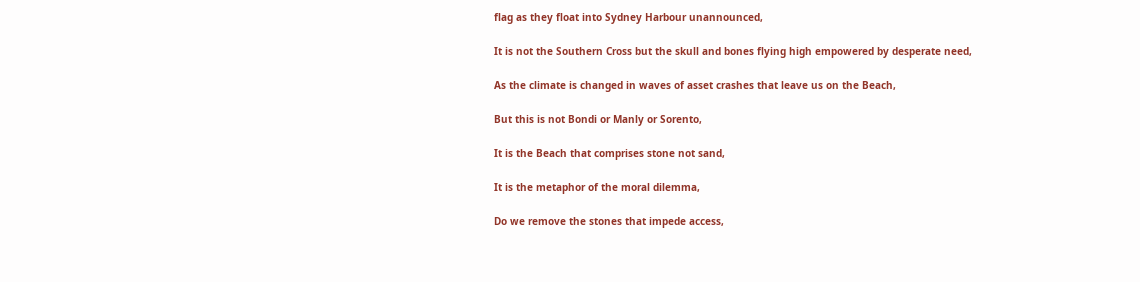flag as they float into Sydney Harbour unannounced,

It is not the Southern Cross but the skull and bones flying high empowered by desperate need,

As the climate is changed in waves of asset crashes that leave us on the Beach,

But this is not Bondi or Manly or Sorento,

It is the Beach that comprises stone not sand,

It is the metaphor of the moral dilemma,

Do we remove the stones that impede access,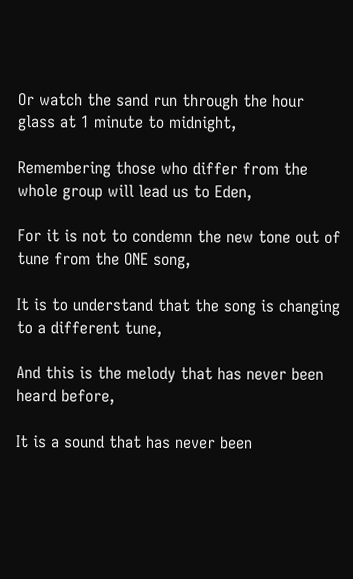Or watch the sand run through the hour glass at 1 minute to midnight,

Remembering those who differ from the whole group will lead us to Eden,

For it is not to condemn the new tone out of tune from the ONE song,

It is to understand that the song is changing to a different tune,

And this is the melody that has never been heard before,

It is a sound that has never been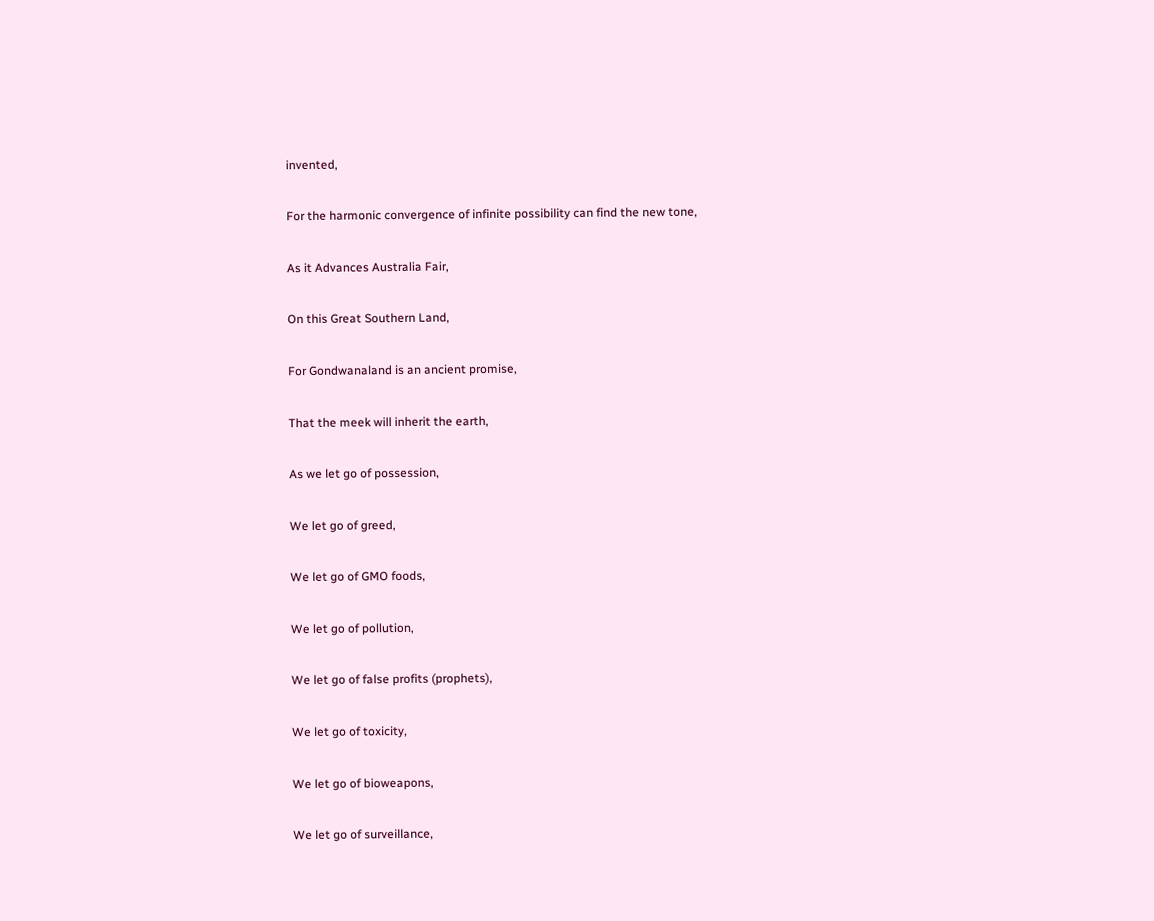invented,

For the harmonic convergence of infinite possibility can find the new tone,

As it Advances Australia Fair,

On this Great Southern Land,

For Gondwanaland is an ancient promise,

That the meek will inherit the earth,

As we let go of possession,

We let go of greed,

We let go of GMO foods,

We let go of pollution,

We let go of false profits (prophets),

We let go of toxicity,

We let go of bioweapons,

We let go of surveillance,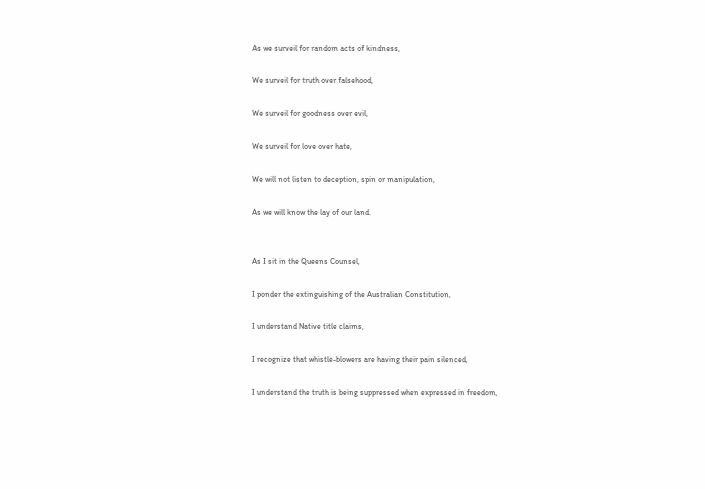As we surveil for random acts of kindness,

We surveil for truth over falsehood,

We surveil for goodness over evil,

We surveil for love over hate,

We will not listen to deception, spin or manipulation,

As we will know the lay of our land.


As I sit in the Queens Counsel,

I ponder the extinguishing of the Australian Constitution,

I understand Native title claims,

I recognize that whistle-blowers are having their pain silenced,

I understand the truth is being suppressed when expressed in freedom,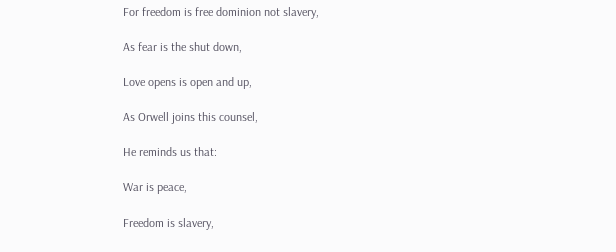For freedom is free dominion not slavery,

As fear is the shut down,

Love opens is open and up,

As Orwell joins this counsel,

He reminds us that:

War is peace,

Freedom is slavery,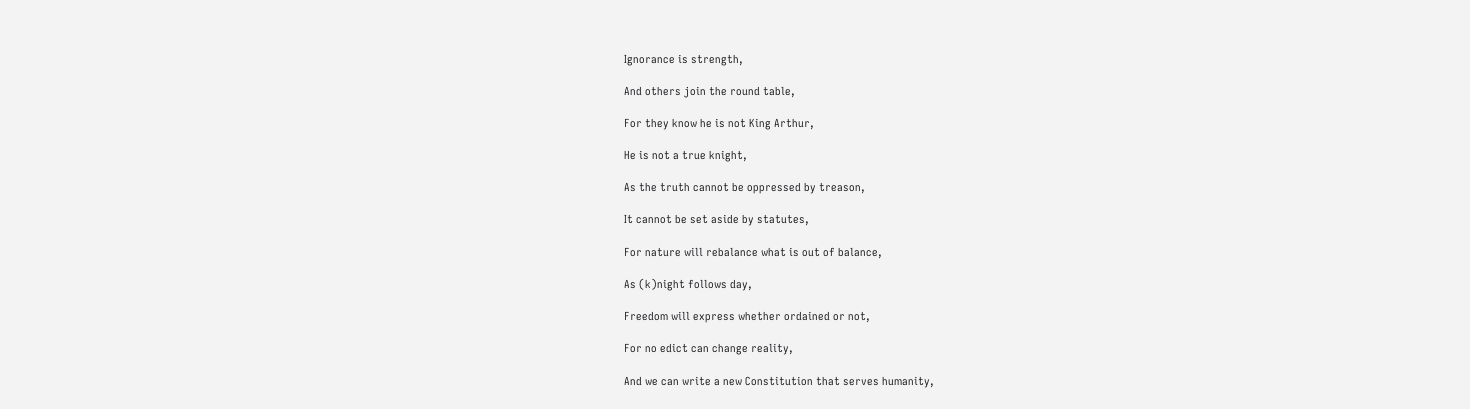Ignorance is strength,

And others join the round table,

For they know he is not King Arthur,

He is not a true knight,

As the truth cannot be oppressed by treason,

It cannot be set aside by statutes,

For nature will rebalance what is out of balance,

As (k)night follows day,

Freedom will express whether ordained or not,

For no edict can change reality,

And we can write a new Constitution that serves humanity,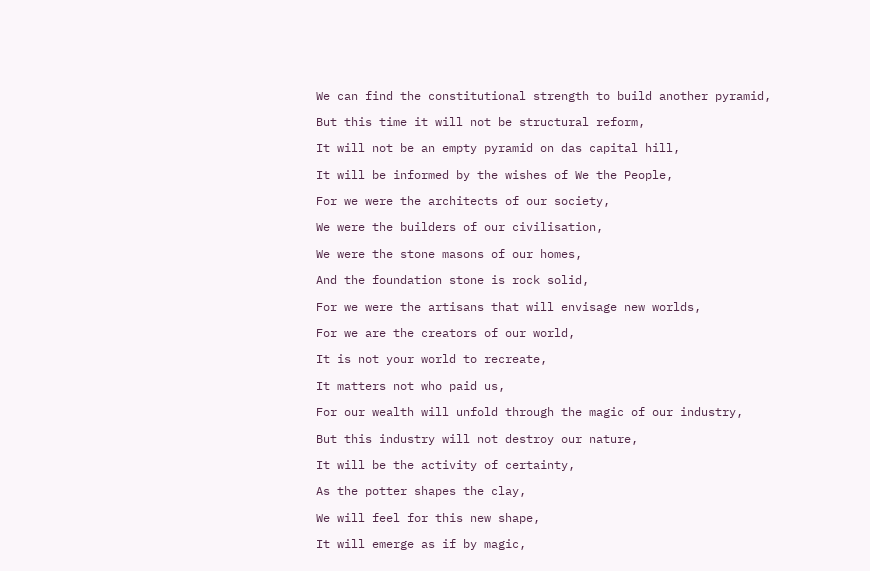We can find the constitutional strength to build another pyramid,

But this time it will not be structural reform,

It will not be an empty pyramid on das capital hill,

It will be informed by the wishes of We the People,

For we were the architects of our society,

We were the builders of our civilisation,

We were the stone masons of our homes,

And the foundation stone is rock solid,

For we were the artisans that will envisage new worlds,

For we are the creators of our world,

It is not your world to recreate,

It matters not who paid us,

For our wealth will unfold through the magic of our industry,

But this industry will not destroy our nature,

It will be the activity of certainty,

As the potter shapes the clay,

We will feel for this new shape,

It will emerge as if by magic,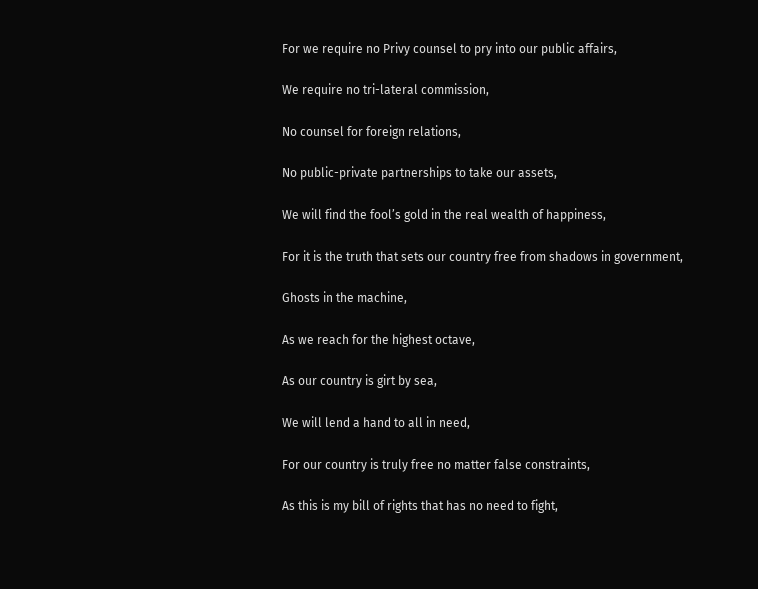For we require no Privy counsel to pry into our public affairs,

We require no tri-lateral commission,

No counsel for foreign relations,

No public-private partnerships to take our assets,

We will find the fool’s gold in the real wealth of happiness,

For it is the truth that sets our country free from shadows in government,

Ghosts in the machine,

As we reach for the highest octave,

As our country is girt by sea,

We will lend a hand to all in need,

For our country is truly free no matter false constraints,

As this is my bill of rights that has no need to fight,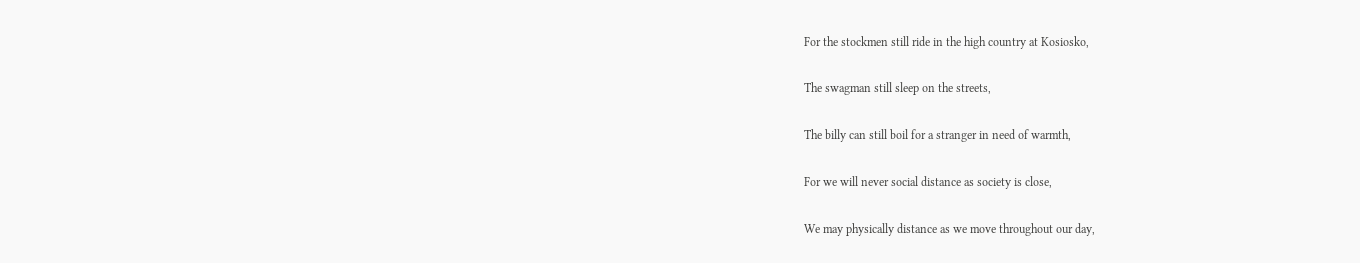For the stockmen still ride in the high country at Kosiosko,

The swagman still sleep on the streets,

The billy can still boil for a stranger in need of warmth,

For we will never social distance as society is close,

We may physically distance as we move throughout our day,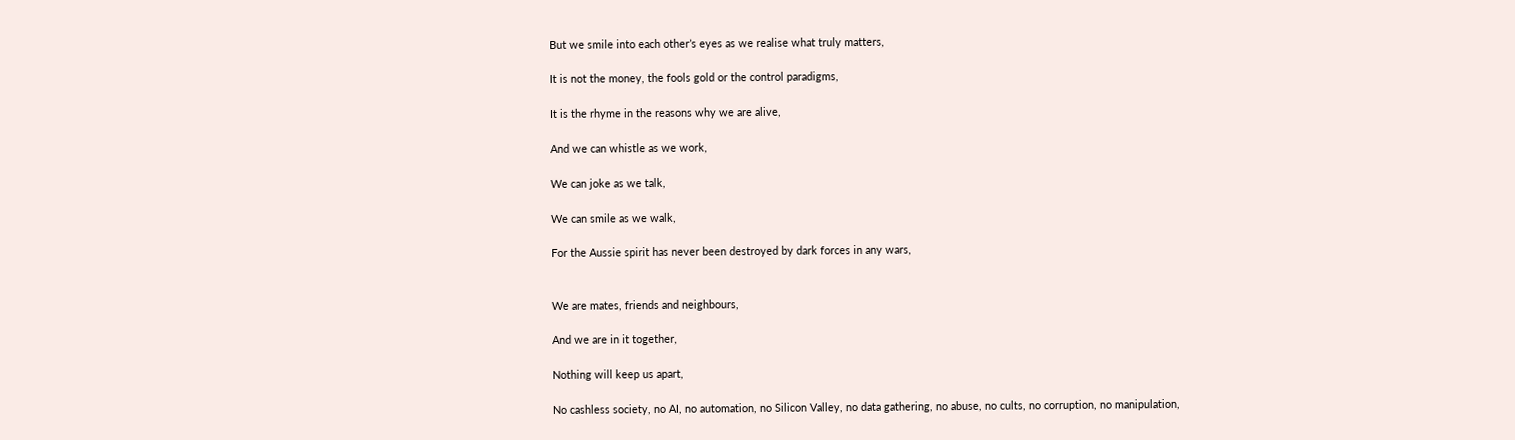But we smile into each other’s eyes as we realise what truly matters,

It is not the money, the fools gold or the control paradigms,

It is the rhyme in the reasons why we are alive,

And we can whistle as we work,

We can joke as we talk,

We can smile as we walk,

For the Aussie spirit has never been destroyed by dark forces in any wars,


We are mates, friends and neighbours,

And we are in it together,

Nothing will keep us apart,

No cashless society, no AI, no automation, no Silicon Valley, no data gathering, no abuse, no cults, no corruption, no manipulation,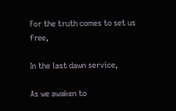For the truth comes to set us free,

In the last dawn service,

As we awaken to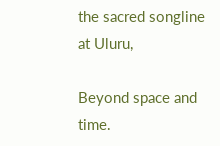the sacred songline at Uluru,

Beyond space and time.